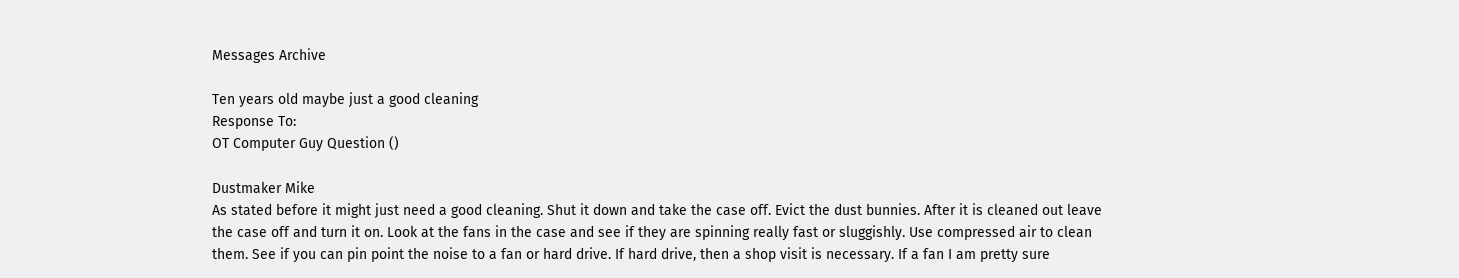Messages Archive

Ten years old maybe just a good cleaning
Response To:
OT Computer Guy Question ()

Dustmaker Mike
As stated before it might just need a good cleaning. Shut it down and take the case off. Evict the dust bunnies. After it is cleaned out leave the case off and turn it on. Look at the fans in the case and see if they are spinning really fast or sluggishly. Use compressed air to clean them. See if you can pin point the noise to a fan or hard drive. If hard drive, then a shop visit is necessary. If a fan I am pretty sure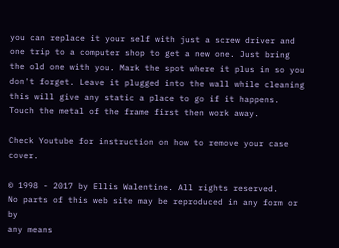you can replace it your self with just a screw driver and one trip to a computer shop to get a new one. Just bring the old one with you. Mark the spot where it plus in so you don't forget. Leave it plugged into the wall while cleaning this will give any static a place to go if it happens. Touch the metal of the frame first then work away.

Check Youtube for instruction on how to remove your case cover.

© 1998 - 2017 by Ellis Walentine. All rights reserved.
No parts of this web site may be reproduced in any form or by
any means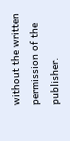without the written permission of the publisher.